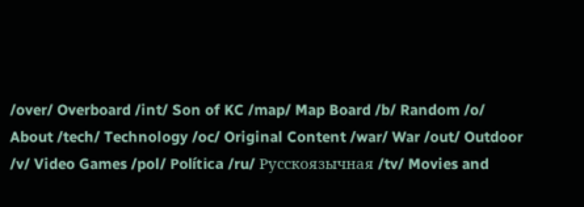/over/ Overboard /int/ Son of KC /map/ Map Board /b/ Random /o/ About /tech/ Technology /oc/ Original Content /war/ War /out/ Outdoor /v/ Video Games /pol/ Política /ru/ Русскоязычная /tv/ Movies and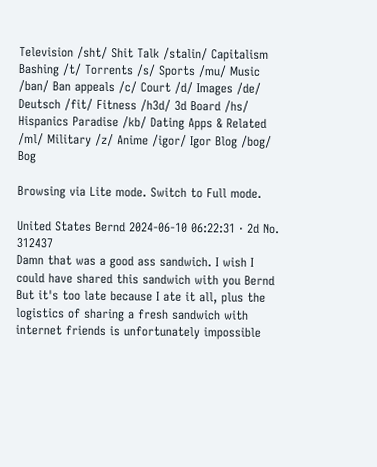Television /sht/ Shit Talk /stalin/ Capitalism Bashing /t/ Torrents /s/ Sports /mu/ Music /ban/ Ban appeals /c/ Court /d/ Images /de/ Deutsch /fit/ Fitness /h3d/ 3d Board /hs/ Hispanics Paradise /kb/ Dating Apps & Related /ml/ Military /z/ Anime /igor/ Igor Blog /bog/ Bog

Browsing via Lite mode. Switch to Full mode.

United States Bernd 2024-06-10 06:22:31 ⋅ 2d No. 312437
Damn that was a good ass sandwich. I wish I could have shared this sandwich with you Bernd But it's too late because I ate it all, plus the logistics of sharing a fresh sandwich with internet friends is unfortunately impossible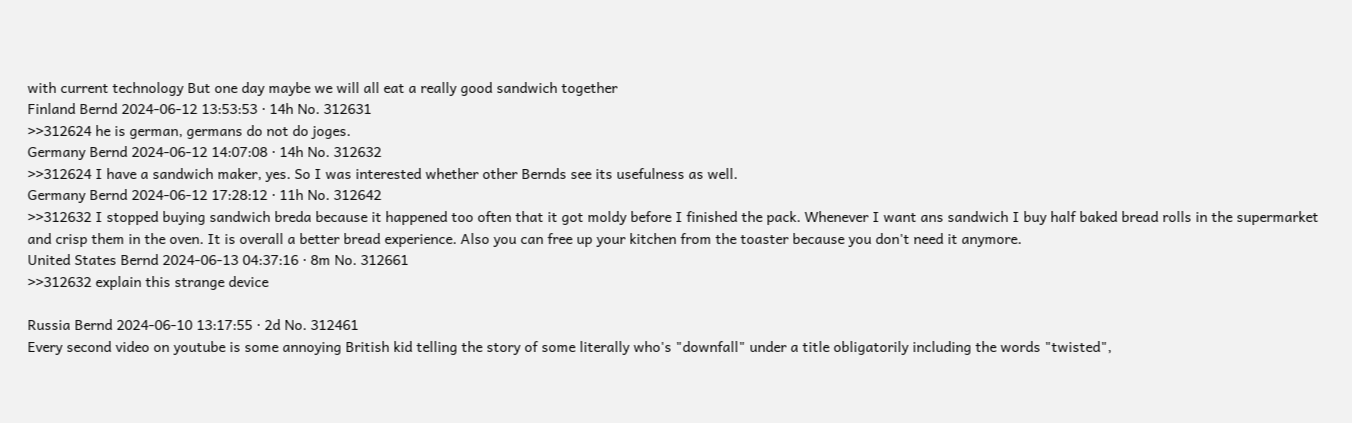with current technology But one day maybe we will all eat a really good sandwich together
Finland Bernd 2024-06-12 13:53:53 ⋅ 14h No. 312631
>>312624 he is german, germans do not do joges.
Germany Bernd 2024-06-12 14:07:08 ⋅ 14h No. 312632
>>312624 I have a sandwich maker, yes. So I was interested whether other Bernds see its usefulness as well.
Germany Bernd 2024-06-12 17:28:12 ⋅ 11h No. 312642
>>312632 I stopped buying sandwich breda because it happened too often that it got moldy before I finished the pack. Whenever I want ans sandwich I buy half baked bread rolls in the supermarket and crisp them in the oven. It is overall a better bread experience. Also you can free up your kitchen from the toaster because you don't need it anymore.
United States Bernd 2024-06-13 04:37:16 ⋅ 8m No. 312661
>>312632 explain this strange device

Russia Bernd 2024-06-10 13:17:55 ⋅ 2d No. 312461
Every second video on youtube is some annoying British kid telling the story of some literally who's "downfall" under a title obligatorily including the words "twisted",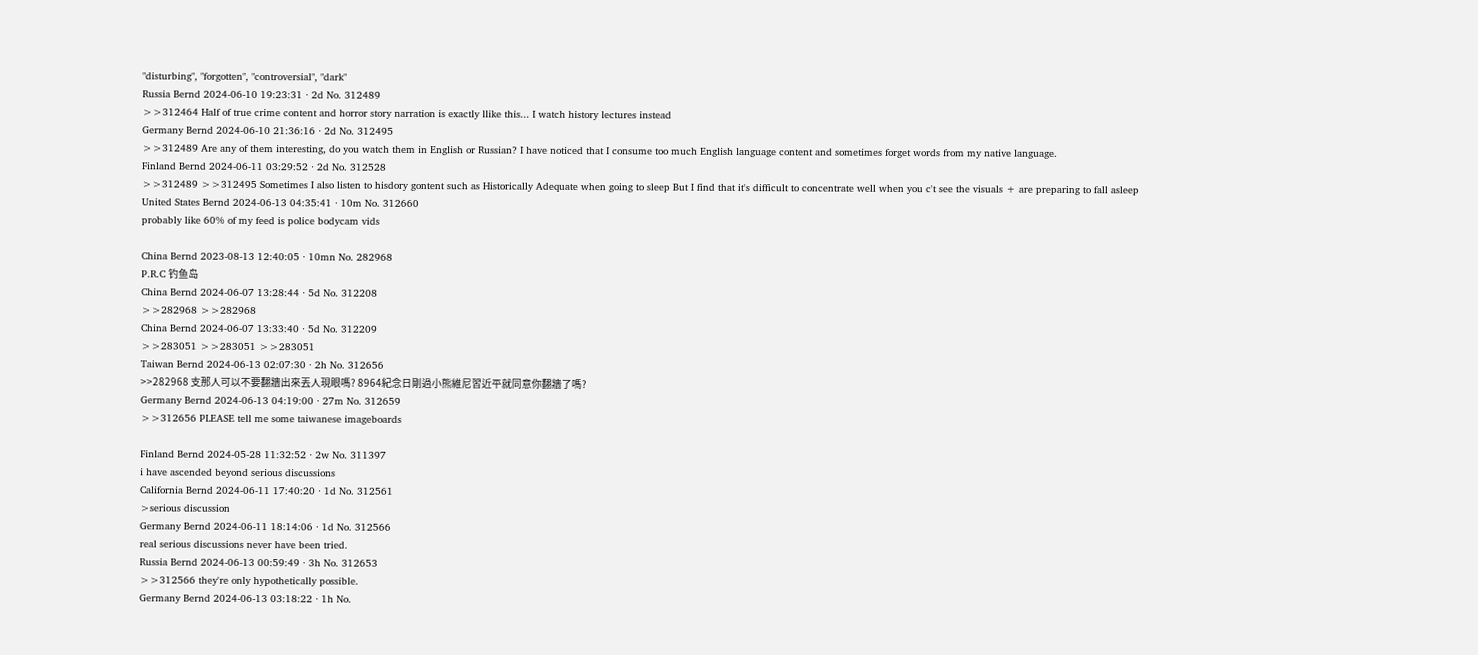"disturbing", "forgotten", "controversial", "dark"
Russia Bernd 2024-06-10 19:23:31 ⋅ 2d No. 312489
>>312464 Half of true crime content and horror story narration is exactly llike this... I watch history lectures instead
Germany Bernd 2024-06-10 21:36:16 ⋅ 2d No. 312495
>>312489 Are any of them interesting, do you watch them in English or Russian? I have noticed that I consume too much English language content and sometimes forget words from my native language.
Finland Bernd 2024-06-11 03:29:52 ⋅ 2d No. 312528
>>312489 >>312495 Sometimes I also listen to hisdory gontent such as Historically Adequate when going to sleep But I find that it's difficult to concentrate well when you c't see the visuals + are preparing to fall asleep
United States Bernd 2024-06-13 04:35:41 ⋅ 10m No. 312660
probably like 60% of my feed is police bodycam vids

China Bernd 2023-08-13 12:40:05 ⋅ 10mn No. 282968
P.R.C 钓鱼岛
China Bernd 2024-06-07 13:28:44 ⋅ 5d No. 312208
>>282968 >>282968
China Bernd 2024-06-07 13:33:40 ⋅ 5d No. 312209
>>283051 >>283051 >>283051
Taiwan Bernd 2024-06-13 02:07:30 ⋅ 2h No. 312656
>>282968 支那人可以不要翻牆出來丟人現眼嗎? 8964紀念日剛過小熊維尼習近平就同意你翻牆了嗎?
Germany Bernd 2024-06-13 04:19:00 ⋅ 27m No. 312659
>>312656 PLEASE tell me some taiwanese imageboards

Finland Bernd 2024-05-28 11:32:52 ⋅ 2w No. 311397
i have ascended beyond serious discussions
California Bernd 2024-06-11 17:40:20 ⋅ 1d No. 312561
>serious discussion
Germany Bernd 2024-06-11 18:14:06 ⋅ 1d No. 312566
real serious discussions never have been tried.
Russia Bernd 2024-06-13 00:59:49 ⋅ 3h No. 312653
>>312566 they're only hypothetically possible.
Germany Bernd 2024-06-13 03:18:22 ⋅ 1h No.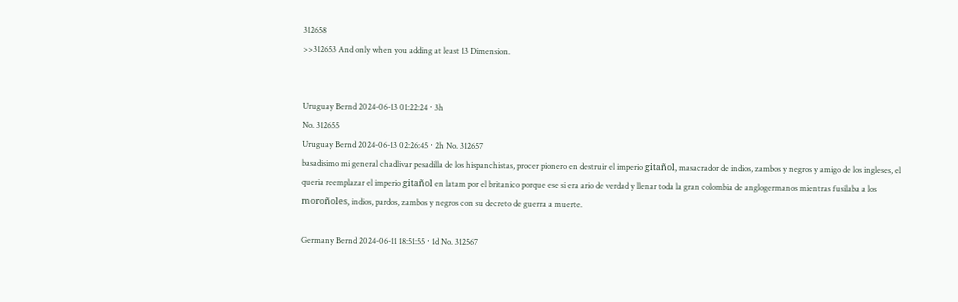312658
>>312653 And only when you adding at least 13 Dimension.


Uruguay Bernd 2024-06-13 01:22:24 ⋅ 3h
No. 312655
Uruguay Bernd 2024-06-13 02:26:45 ⋅ 2h No. 312657
basadisimo mi general chadlivar pesadilla de los hispanchistas, procer pionero en destruir el imperio gitañol, masacrador de indios, zambos y negros y amigo de los ingleses, el queria reemplazar el imperio gitañol en latam por el britanico porque ese si era ario de verdad y llenar toda la gran colombia de anglogermanos mientras fusilaba a los moroñoles, indios, pardos, zambos y negros con su decreto de guerra a muerte.

Germany Bernd 2024-06-11 18:51:55 ⋅ 1d No. 312567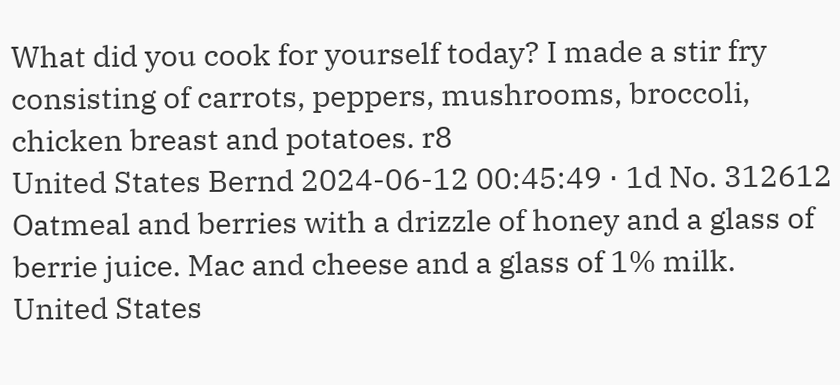What did you cook for yourself today? I made a stir fry consisting of carrots, peppers, mushrooms, broccoli, chicken breast and potatoes. r8
United States Bernd 2024-06-12 00:45:49 ⋅ 1d No. 312612
Oatmeal and berries with a drizzle of honey and a glass of berrie juice. Mac and cheese and a glass of 1% milk.
United States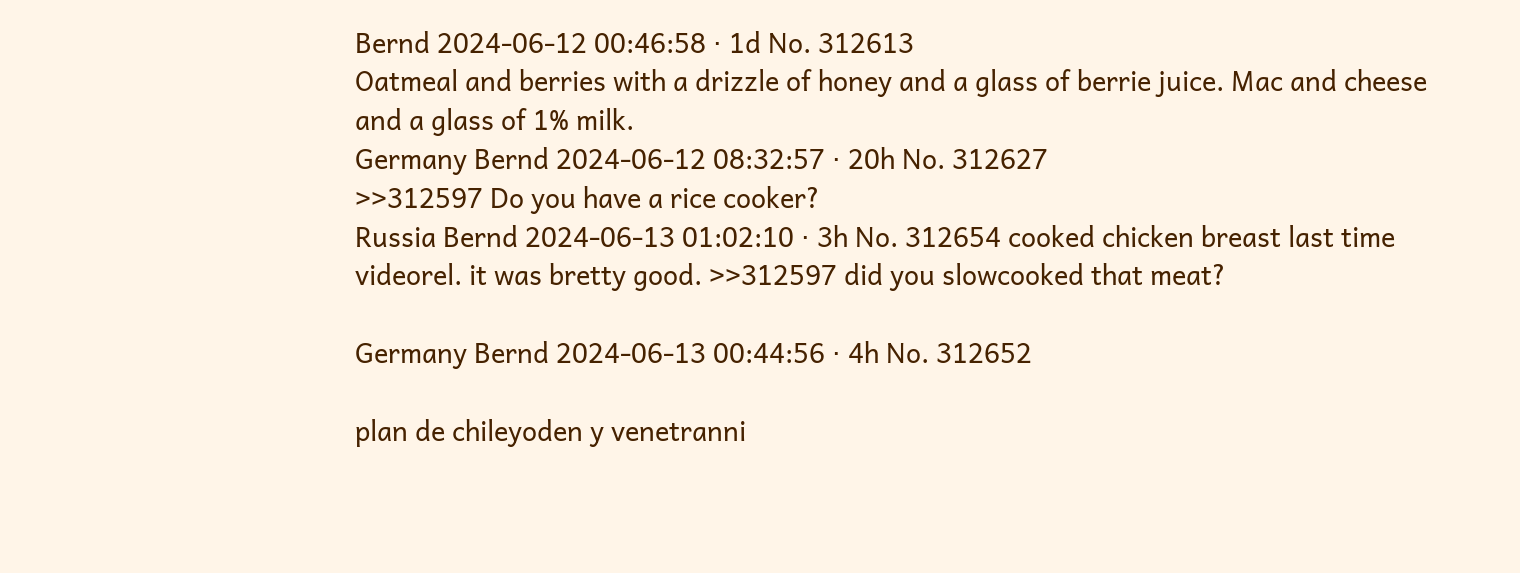Bernd 2024-06-12 00:46:58 ⋅ 1d No. 312613
Oatmeal and berries with a drizzle of honey and a glass of berrie juice. Mac and cheese and a glass of 1% milk.
Germany Bernd 2024-06-12 08:32:57 ⋅ 20h No. 312627
>>312597 Do you have a rice cooker?
Russia Bernd 2024-06-13 01:02:10 ⋅ 3h No. 312654 cooked chicken breast last time videorel. it was bretty good. >>312597 did you slowcooked that meat?

Germany Bernd 2024-06-13 00:44:56 ⋅ 4h No. 312652

plan de chileyoden y venetranni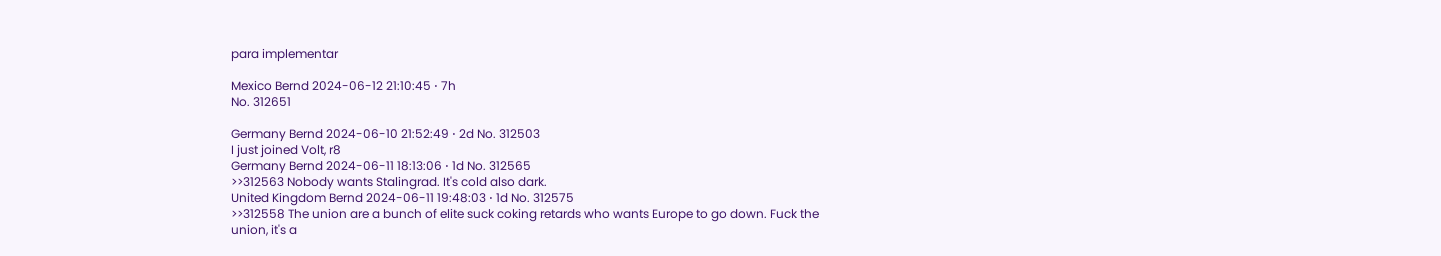para implementar

Mexico Bernd 2024-06-12 21:10:45 ⋅ 7h
No. 312651

Germany Bernd 2024-06-10 21:52:49 ⋅ 2d No. 312503
I just joined Volt, r8
Germany Bernd 2024-06-11 18:13:06 ⋅ 1d No. 312565
>>312563 Nobody wants Stalingrad. It's cold also dark.
United Kingdom Bernd 2024-06-11 19:48:03 ⋅ 1d No. 312575
>>312558 The union are a bunch of elite suck coking retards who wants Europe to go down. Fuck the union, it's a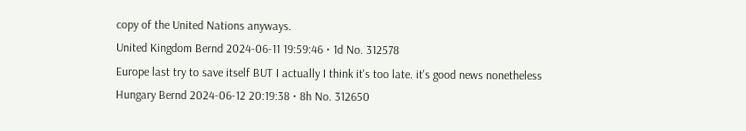copy of the United Nations anyways.
United Kingdom Bernd 2024-06-11 19:59:46 ⋅ 1d No. 312578
Europe last try to save itself BUT I actually I think it's too late. it's good news nonetheless
Hungary Bernd 2024-06-12 20:19:38 ⋅ 8h No. 312650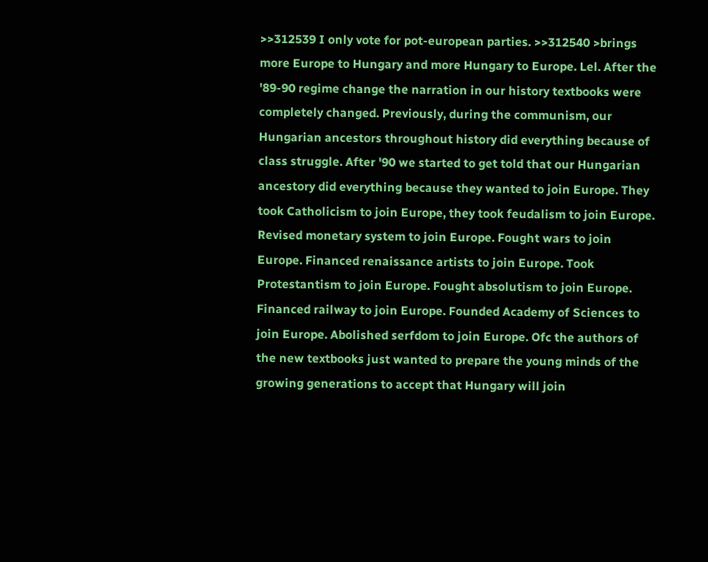>>312539 I only vote for pot-european parties. >>312540 >brings more Europe to Hungary and more Hungary to Europe. Lel. After the '89-90 regime change the narration in our history textbooks were completely changed. Previously, during the communism, our Hungarian ancestors throughout history did everything because of class struggle. After '90 we started to get told that our Hungarian ancestory did everything because they wanted to join Europe. They took Catholicism to join Europe, they took feudalism to join Europe. Revised monetary system to join Europe. Fought wars to join Europe. Financed renaissance artists to join Europe. Took Protestantism to join Europe. Fought absolutism to join Europe. Financed railway to join Europe. Founded Academy of Sciences to join Europe. Abolished serfdom to join Europe. Ofc the authors of the new textbooks just wanted to prepare the young minds of the growing generations to accept that Hungary will join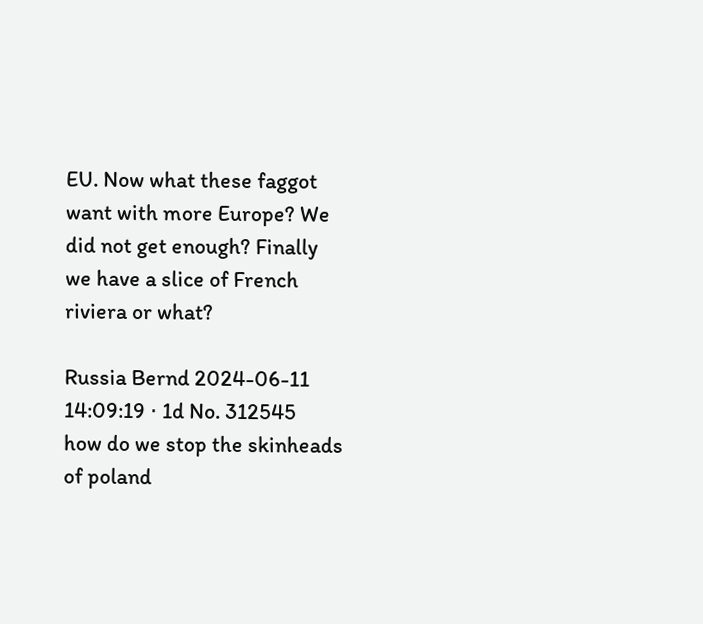EU. Now what these faggot want with more Europe? We did not get enough? Finally we have a slice of French riviera or what?

Russia Bernd 2024-06-11 14:09:19 ⋅ 1d No. 312545
how do we stop the skinheads of poland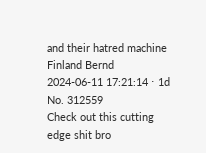and their hatred machine
Finland Bernd 2024-06-11 17:21:14 ⋅ 1d No. 312559
Check out this cutting edge shit bro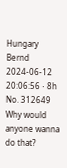Hungary Bernd 2024-06-12 20:06:56 ⋅ 8h No. 312649
Why would anyone wanna do that?